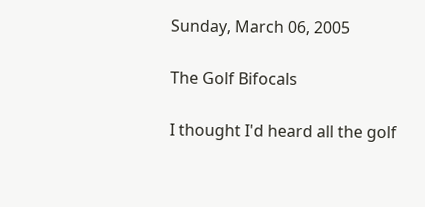Sunday, March 06, 2005

The Golf Bifocals

I thought I'd heard all the golf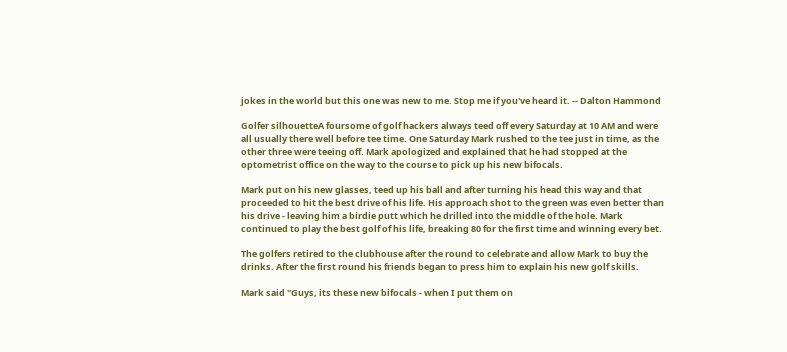jokes in the world but this one was new to me. Stop me if you've heard it. -- Dalton Hammond

Golfer silhouetteA foursome of golf hackers always teed off every Saturday at 10 AM and were all usually there well before tee time. One Saturday Mark rushed to the tee just in time, as the other three were teeing off. Mark apologized and explained that he had stopped at the optometrist office on the way to the course to pick up his new bifocals.

Mark put on his new glasses, teed up his ball and after turning his head this way and that proceeded to hit the best drive of his life. His approach shot to the green was even better than his drive - leaving him a birdie putt which he drilled into the middle of the hole. Mark continued to play the best golf of his life, breaking 80 for the first time and winning every bet.

The golfers retired to the clubhouse after the round to celebrate and allow Mark to buy the drinks. After the first round his friends began to press him to explain his new golf skills.

Mark said "Guys, its these new bifocals - when I put them on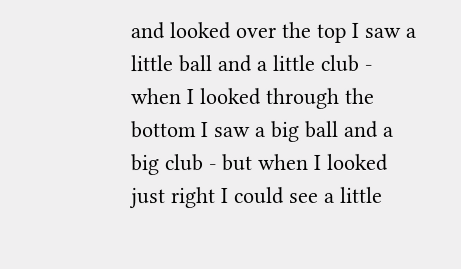and looked over the top I saw a little ball and a little club - when I looked through the bottom I saw a big ball and a big club - but when I looked just right I could see a little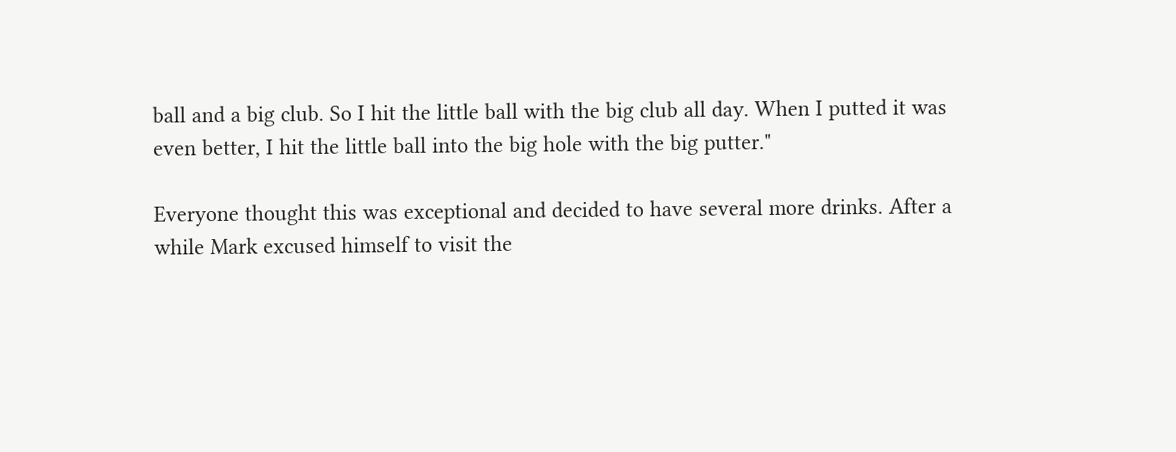ball and a big club. So I hit the little ball with the big club all day. When I putted it was even better, I hit the little ball into the big hole with the big putter."

Everyone thought this was exceptional and decided to have several more drinks. After a while Mark excused himself to visit the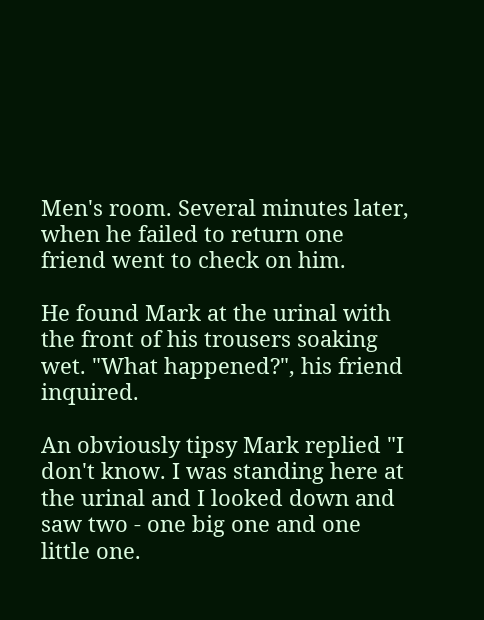Men's room. Several minutes later, when he failed to return one friend went to check on him.

He found Mark at the urinal with the front of his trousers soaking wet. "What happened?", his friend inquired.

An obviously tipsy Mark replied "I don't know. I was standing here at the urinal and I looked down and saw two - one big one and one little one.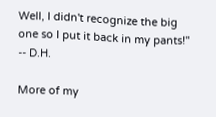Well, I didn't recognize the big one so I put it back in my pants!" -- D.H.

More of my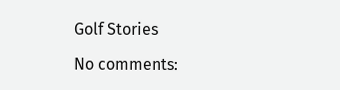Golf Stories

No comments: